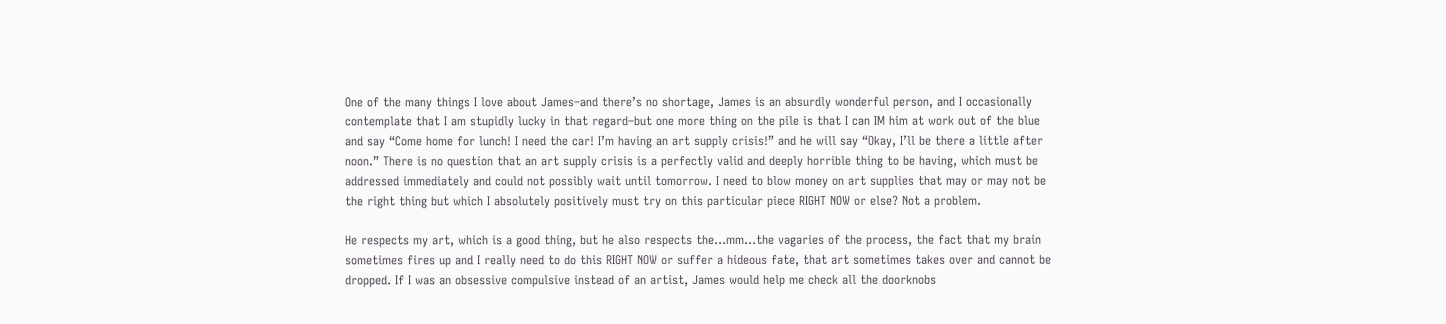One of the many things I love about James–and there’s no shortage, James is an absurdly wonderful person, and I occasionally contemplate that I am stupidly lucky in that regard–but one more thing on the pile is that I can IM him at work out of the blue and say “Come home for lunch! I need the car! I’m having an art supply crisis!” and he will say “Okay, I’ll be there a little after noon.” There is no question that an art supply crisis is a perfectly valid and deeply horrible thing to be having, which must be addressed immediately and could not possibly wait until tomorrow. I need to blow money on art supplies that may or may not be the right thing but which I absolutely positively must try on this particular piece RIGHT NOW or else? Not a problem.

He respects my art, which is a good thing, but he also respects the…mm…the vagaries of the process, the fact that my brain sometimes fires up and I really need to do this RIGHT NOW or suffer a hideous fate, that art sometimes takes over and cannot be dropped. If I was an obsessive compulsive instead of an artist, James would help me check all the doorknobs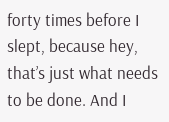forty times before I slept, because hey, that’s just what needs to be done. And I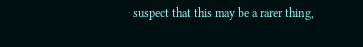suspect that this may be a rarer thing,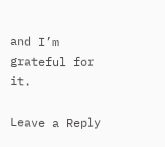and I’m grateful for it.

Leave a Reply